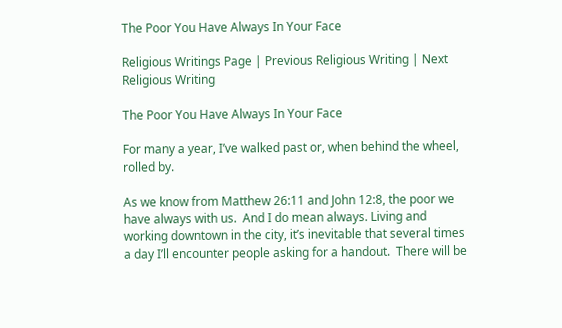The Poor You Have Always In Your Face

Religious Writings Page | Previous Religious Writing | Next Religious Writing

The Poor You Have Always In Your Face

For many a year, I’ve walked past or, when behind the wheel, rolled by.

As we know from Matthew 26:11 and John 12:8, the poor we have always with us.  And I do mean always. Living and working downtown in the city, it’s inevitable that several times a day I’ll encounter people asking for a handout.  There will be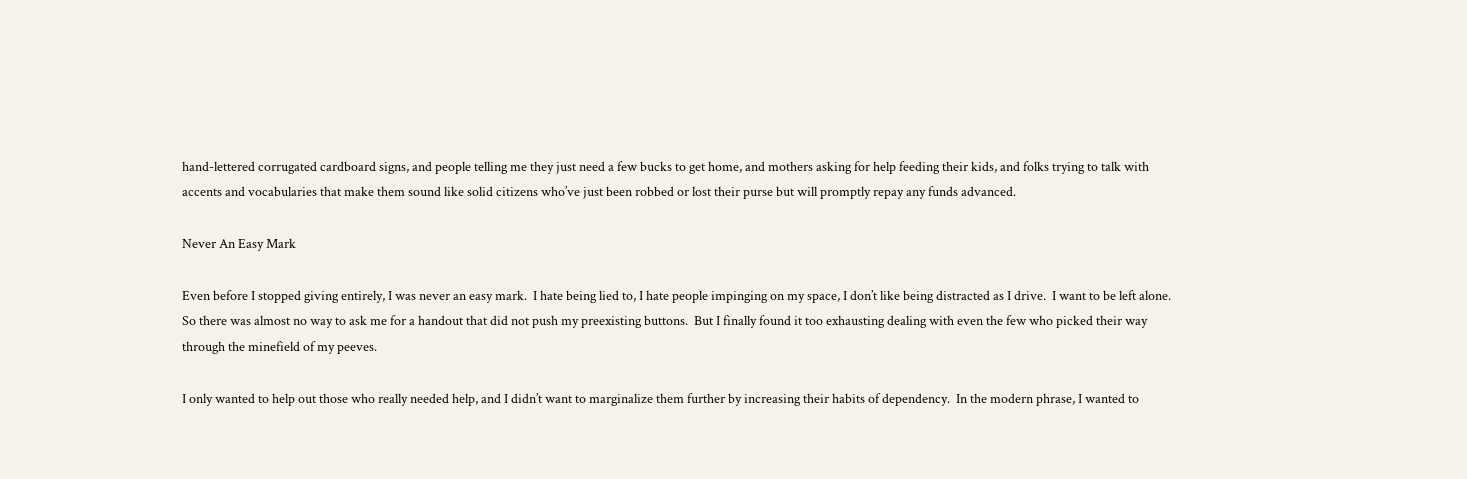hand-lettered corrugated cardboard signs, and people telling me they just need a few bucks to get home, and mothers asking for help feeding their kids, and folks trying to talk with accents and vocabularies that make them sound like solid citizens who’ve just been robbed or lost their purse but will promptly repay any funds advanced.

Never An Easy Mark

Even before I stopped giving entirely, I was never an easy mark.  I hate being lied to, I hate people impinging on my space, I don’t like being distracted as I drive.  I want to be left alone.  So there was almost no way to ask me for a handout that did not push my preexisting buttons.  But I finally found it too exhausting dealing with even the few who picked their way through the minefield of my peeves.

I only wanted to help out those who really needed help, and I didn’t want to marginalize them further by increasing their habits of dependency.  In the modern phrase, I wanted to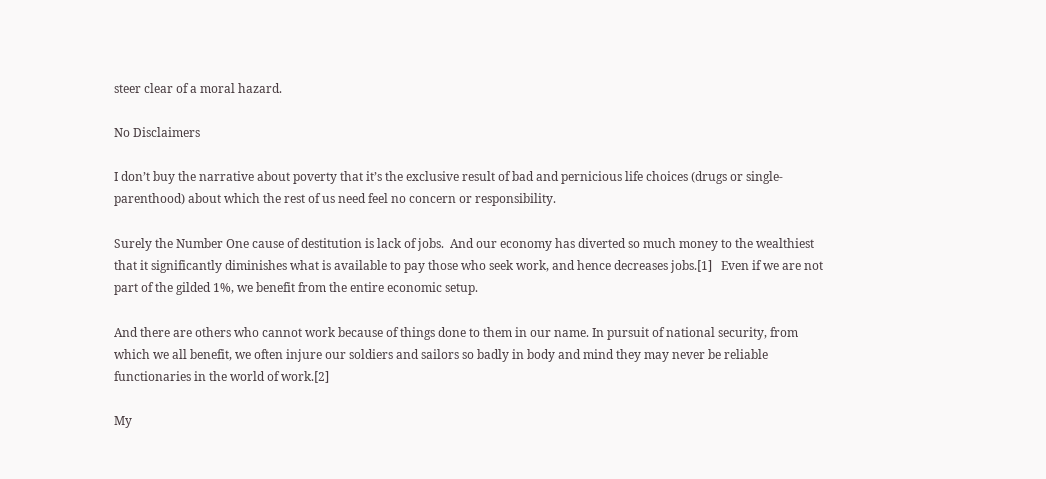steer clear of a moral hazard.

No Disclaimers

I don’t buy the narrative about poverty that it’s the exclusive result of bad and pernicious life choices (drugs or single-parenthood) about which the rest of us need feel no concern or responsibility.

Surely the Number One cause of destitution is lack of jobs.  And our economy has diverted so much money to the wealthiest that it significantly diminishes what is available to pay those who seek work, and hence decreases jobs.[1]   Even if we are not part of the gilded 1%, we benefit from the entire economic setup.

And there are others who cannot work because of things done to them in our name. In pursuit of national security, from which we all benefit, we often injure our soldiers and sailors so badly in body and mind they may never be reliable functionaries in the world of work.[2]

My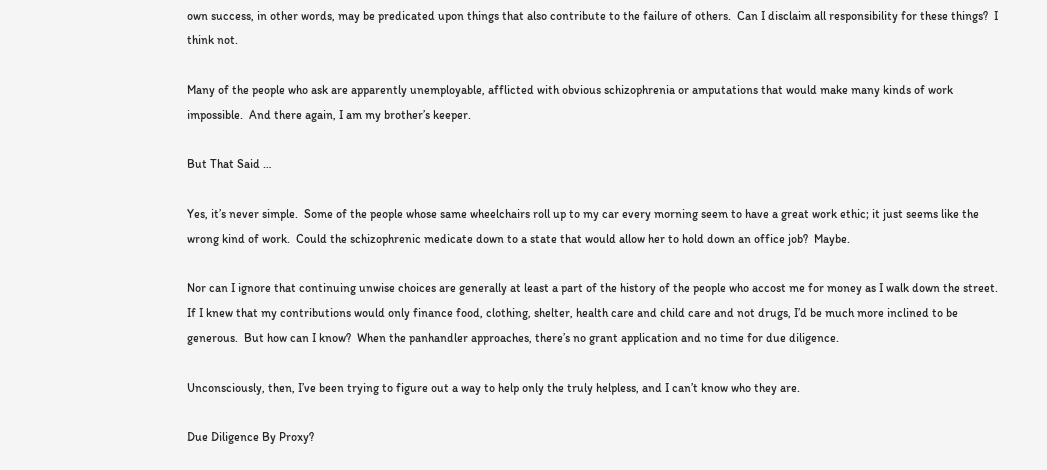own success, in other words, may be predicated upon things that also contribute to the failure of others.  Can I disclaim all responsibility for these things?  I think not.

Many of the people who ask are apparently unemployable, afflicted with obvious schizophrenia or amputations that would make many kinds of work impossible.  And there again, I am my brother’s keeper.

But That Said …

Yes, it’s never simple.  Some of the people whose same wheelchairs roll up to my car every morning seem to have a great work ethic; it just seems like the wrong kind of work.  Could the schizophrenic medicate down to a state that would allow her to hold down an office job?  Maybe.

Nor can I ignore that continuing unwise choices are generally at least a part of the history of the people who accost me for money as I walk down the street.  If I knew that my contributions would only finance food, clothing, shelter, health care and child care and not drugs, I’d be much more inclined to be generous.  But how can I know?  When the panhandler approaches, there’s no grant application and no time for due diligence.

Unconsciously, then, I’ve been trying to figure out a way to help only the truly helpless, and I can’t know who they are.

Due Diligence By Proxy?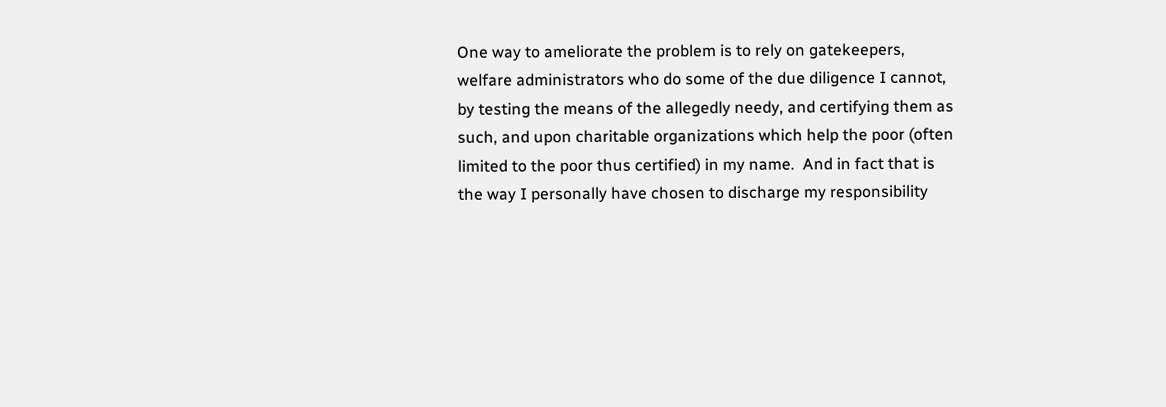One way to ameliorate the problem is to rely on gatekeepers, welfare administrators who do some of the due diligence I cannot, by testing the means of the allegedly needy, and certifying them as such, and upon charitable organizations which help the poor (often limited to the poor thus certified) in my name.  And in fact that is the way I personally have chosen to discharge my responsibility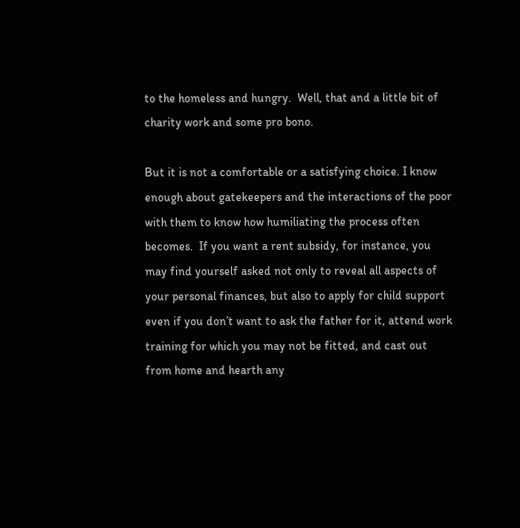to the homeless and hungry.  Well, that and a little bit of charity work and some pro bono.

But it is not a comfortable or a satisfying choice. I know enough about gatekeepers and the interactions of the poor with them to know how humiliating the process often becomes.  If you want a rent subsidy, for instance, you may find yourself asked not only to reveal all aspects of your personal finances, but also to apply for child support even if you don’t want to ask the father for it, attend work training for which you may not be fitted, and cast out from home and hearth any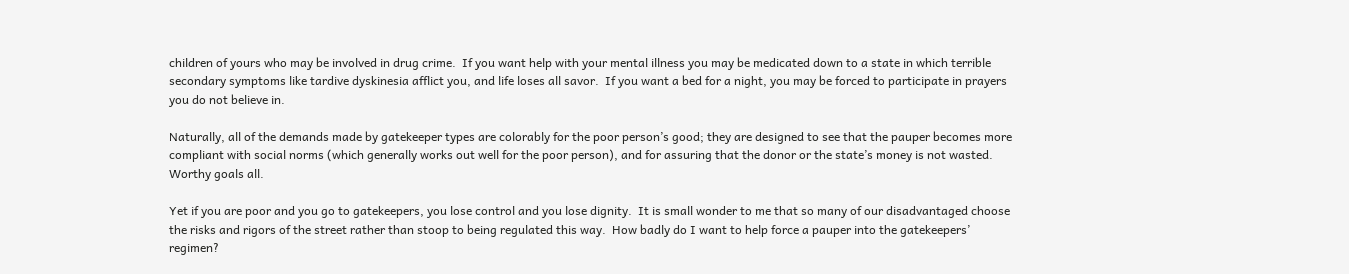children of yours who may be involved in drug crime.  If you want help with your mental illness you may be medicated down to a state in which terrible secondary symptoms like tardive dyskinesia afflict you, and life loses all savor.  If you want a bed for a night, you may be forced to participate in prayers you do not believe in.

Naturally, all of the demands made by gatekeeper types are colorably for the poor person’s good; they are designed to see that the pauper becomes more compliant with social norms (which generally works out well for the poor person), and for assuring that the donor or the state’s money is not wasted.  Worthy goals all.

Yet if you are poor and you go to gatekeepers, you lose control and you lose dignity.  It is small wonder to me that so many of our disadvantaged choose the risks and rigors of the street rather than stoop to being regulated this way.  How badly do I want to help force a pauper into the gatekeepers’ regimen?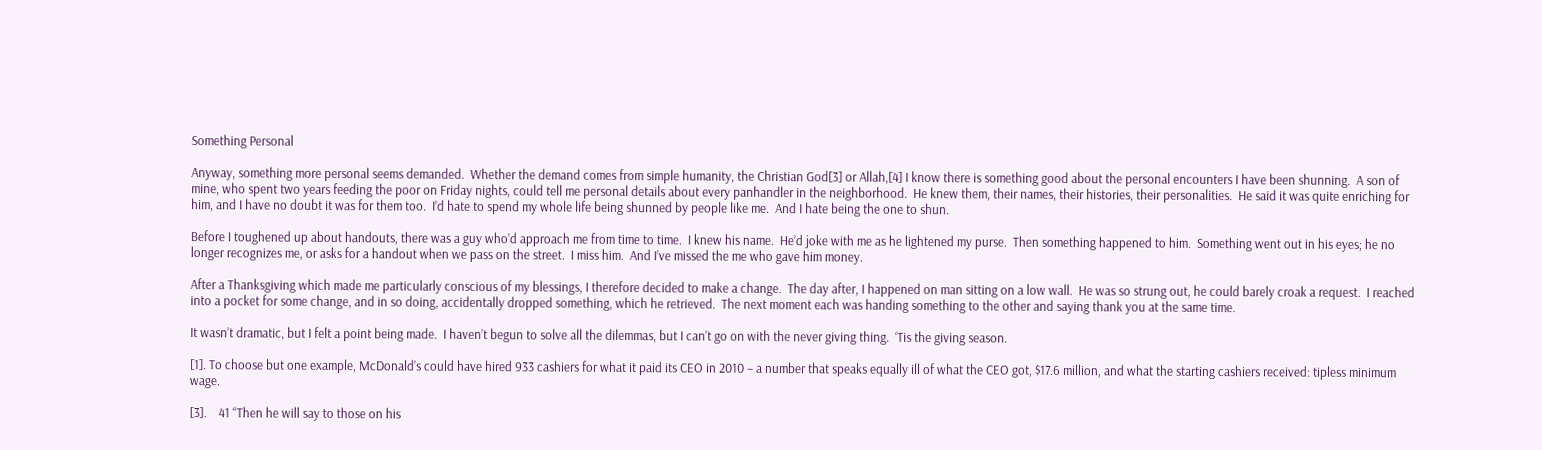Something Personal

Anyway, something more personal seems demanded.  Whether the demand comes from simple humanity, the Christian God[3] or Allah,[4] I know there is something good about the personal encounters I have been shunning.  A son of mine, who spent two years feeding the poor on Friday nights, could tell me personal details about every panhandler in the neighborhood.  He knew them, their names, their histories, their personalities.  He said it was quite enriching for him, and I have no doubt it was for them too.  I’d hate to spend my whole life being shunned by people like me.  And I hate being the one to shun.

Before I toughened up about handouts, there was a guy who’d approach me from time to time.  I knew his name.  He’d joke with me as he lightened my purse.  Then something happened to him.  Something went out in his eyes; he no longer recognizes me, or asks for a handout when we pass on the street.  I miss him.  And I’ve missed the me who gave him money.

After a Thanksgiving which made me particularly conscious of my blessings, I therefore decided to make a change.  The day after, I happened on man sitting on a low wall.  He was so strung out, he could barely croak a request.  I reached into a pocket for some change, and in so doing, accidentally dropped something, which he retrieved.  The next moment each was handing something to the other and saying thank you at the same time.

It wasn’t dramatic, but I felt a point being made.  I haven’t begun to solve all the dilemmas, but I can’t go on with the never giving thing.  ‘Tis the giving season.

[1]. To choose but one example, McDonald’s could have hired 933 cashiers for what it paid its CEO in 2010 – a number that speaks equally ill of what the CEO got, $17.6 million, and what the starting cashiers received: tipless minimum wage.

[3].    41 “Then he will say to those on his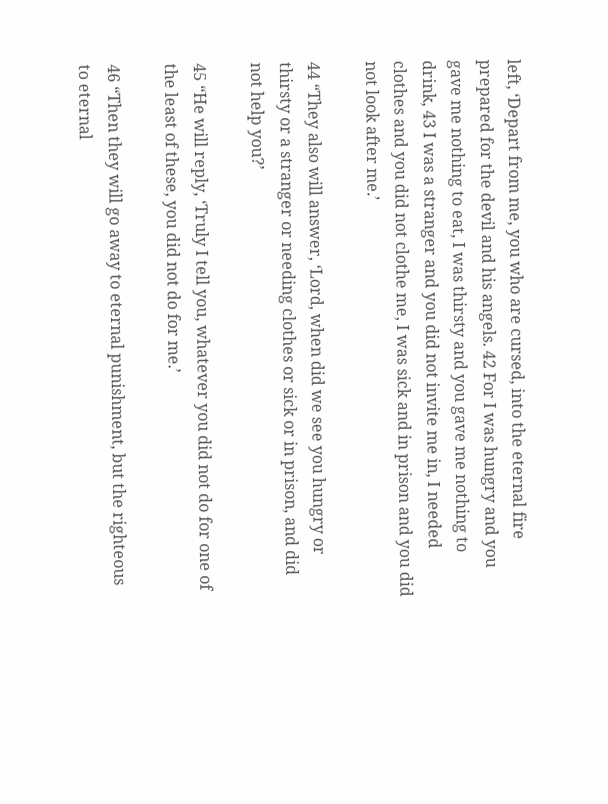left, ‘Depart from me, you who are cursed, into the eternal fire prepared for the devil and his angels. 42 For I was hungry and you gave me nothing to eat, I was thirsty and you gave me nothing to drink, 43 I was a stranger and you did not invite me in, I needed clothes and you did not clothe me, I was sick and in prison and you did not look after me.’

44 “They also will answer, ‘Lord, when did we see you hungry or thirsty or a stranger or needing clothes or sick or in prison, and did not help you?’

45 “He will reply, ‘Truly I tell you, whatever you did not do for one of the least of these, you did not do for me.’

46 “Then they will go away to eternal punishment, but the righteous to eternal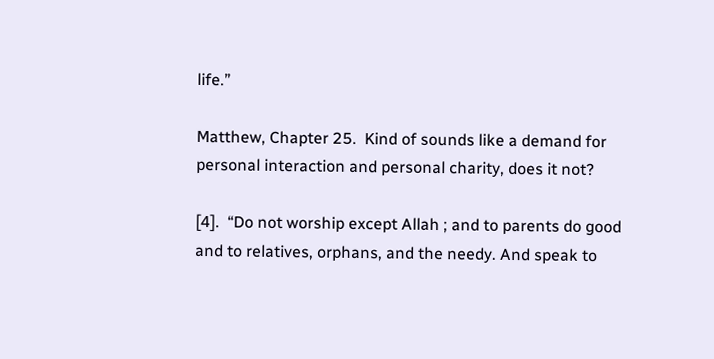life.”

Matthew, Chapter 25.  Kind of sounds like a demand for personal interaction and personal charity, does it not?

[4].  “Do not worship except Allah ; and to parents do good and to relatives, orphans, and the needy. And speak to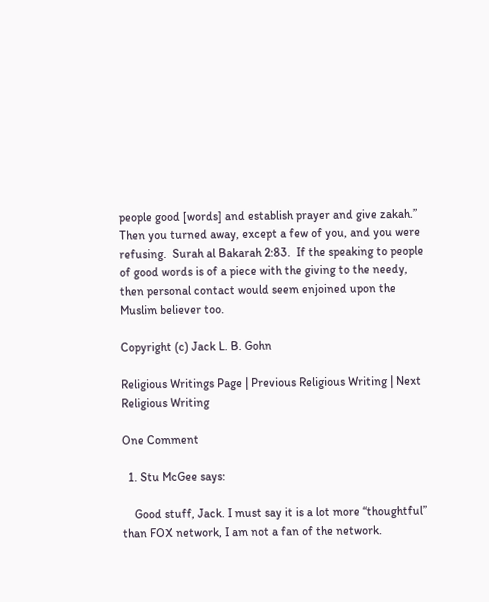people good [words] and establish prayer and give zakah.” Then you turned away, except a few of you, and you were refusing.  Surah al Bakarah 2:83.  If the speaking to people of good words is of a piece with the giving to the needy, then personal contact would seem enjoined upon the Muslim believer too.

Copyright (c) Jack L. B. Gohn

Religious Writings Page | Previous Religious Writing | Next Religious Writing

One Comment

  1. Stu McGee says:

    Good stuff, Jack. I must say it is a lot more “thoughtful” than FOX network, I am not a fan of the network.